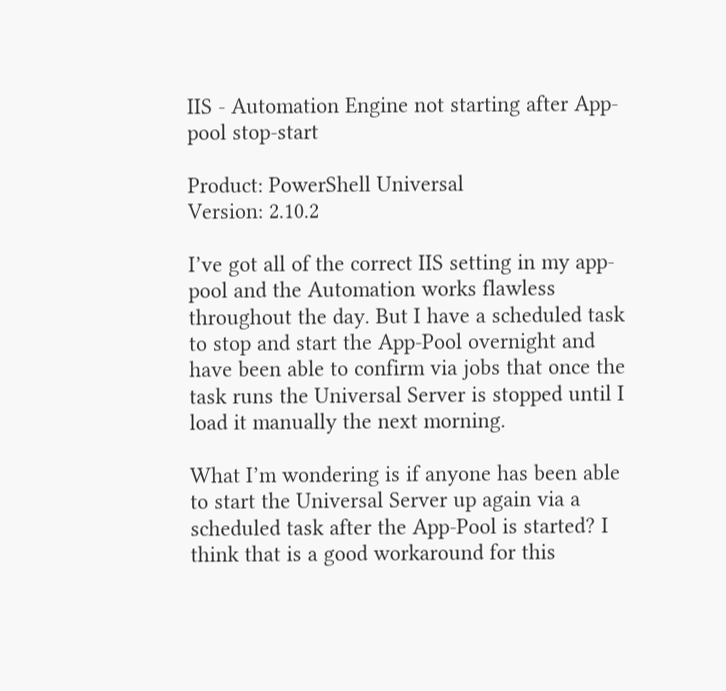IIS - Automation Engine not starting after App-pool stop-start

Product: PowerShell Universal
Version: 2.10.2

I’ve got all of the correct IIS setting in my app-pool and the Automation works flawless throughout the day. But I have a scheduled task to stop and start the App-Pool overnight and have been able to confirm via jobs that once the task runs the Universal Server is stopped until I load it manually the next morning.

What I’m wondering is if anyone has been able to start the Universal Server up again via a scheduled task after the App-Pool is started? I think that is a good workaround for this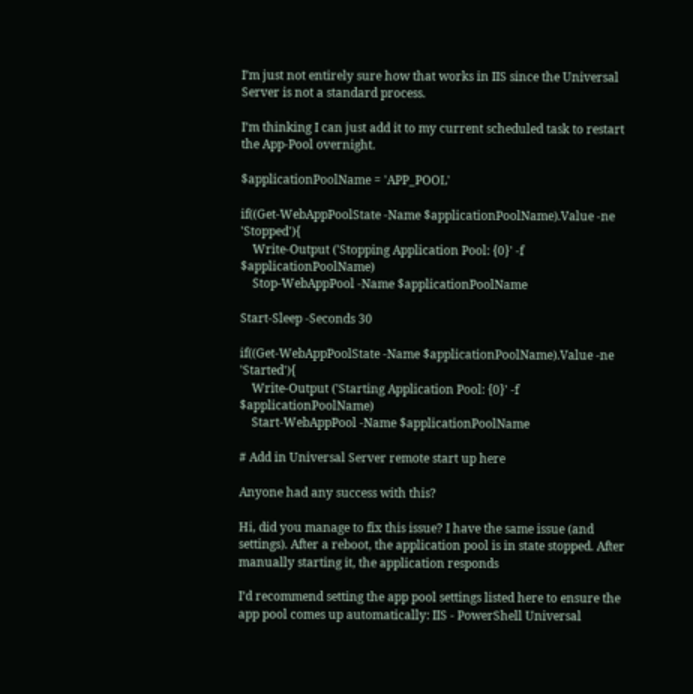I’m just not entirely sure how that works in IIS since the Universal Server is not a standard process.

I’m thinking I can just add it to my current scheduled task to restart the App-Pool overnight.

$applicationPoolName = 'APP_POOL'

if((Get-WebAppPoolState -Name $applicationPoolName).Value -ne 'Stopped'){
    Write-Output ('Stopping Application Pool: {0}' -f $applicationPoolName)
    Stop-WebAppPool -Name $applicationPoolName

Start-Sleep -Seconds 30

if((Get-WebAppPoolState -Name $applicationPoolName).Value -ne 'Started'){
    Write-Output ('Starting Application Pool: {0}' -f $applicationPoolName)
    Start-WebAppPool -Name $applicationPoolName

# Add in Universal Server remote start up here

Anyone had any success with this?

Hi, did you manage to fix this issue? I have the same issue (and settings). After a reboot, the application pool is in state stopped. After manually starting it, the application responds

I’d recommend setting the app pool settings listed here to ensure the app pool comes up automatically: IIS - PowerShell Universal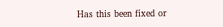Has this been fixed or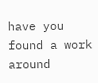have you found a work around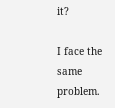it?

I face the same problem.